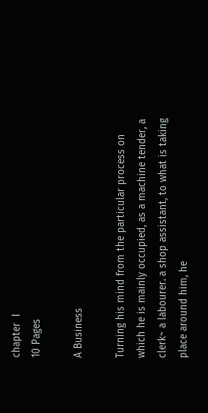chapter  I
10 Pages

A Business

Turning his mind from the particular process on which he is mainly occupied, as a machine tender, a clerk~ a labourer. a shop assistant, to what is taking place around him, he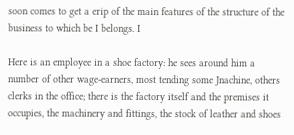soon comes to get a erip of the main features of the structure of the business to which be I belongs. I

Here is an employee in a shoe factory: he sees around him a number of other wage-earners, most tending some Jnachine, others clerks in the office; there is the factory itself and the premises it occupies, the machinery and fittings, the stock of leather and shoes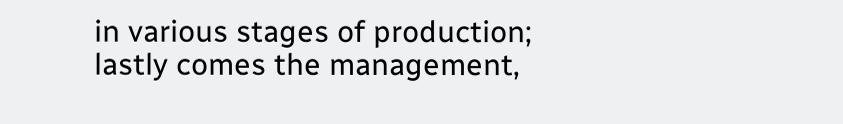in various stages of production; lastly comes the management,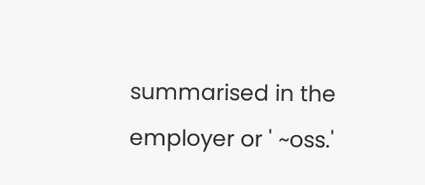summarised in the employer or ' ~oss.'